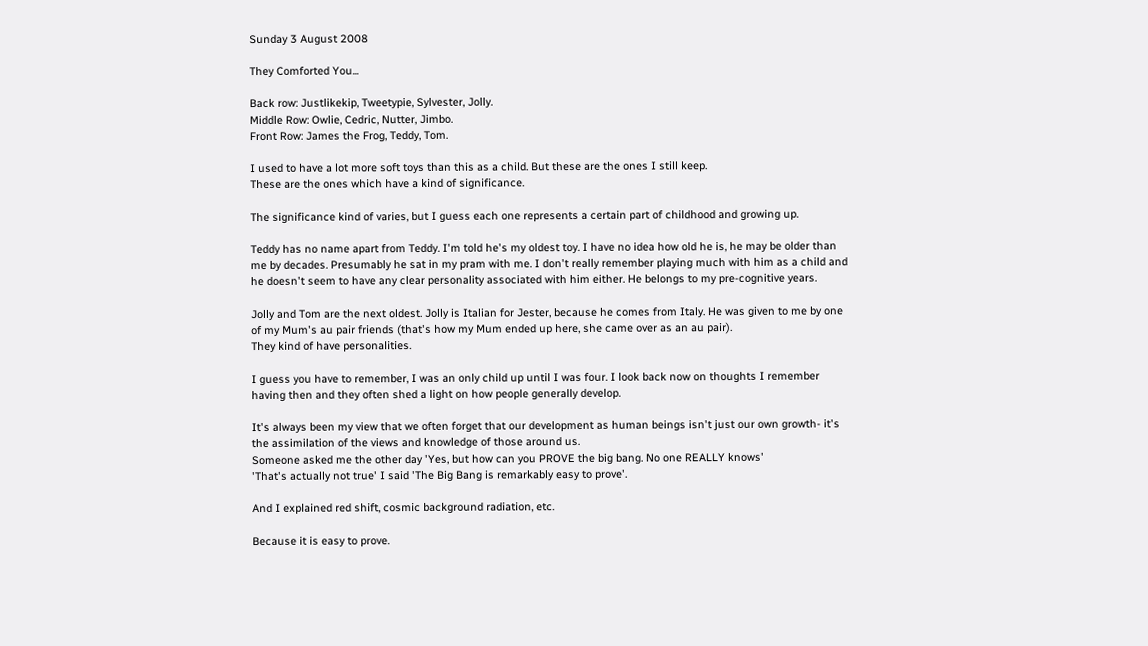Sunday 3 August 2008

They Comforted You...

Back row: Justlikekip, Tweetypie, Sylvester, Jolly.
Middle Row: Owlie, Cedric, Nutter, Jimbo.
Front Row: James the Frog, Teddy, Tom.

I used to have a lot more soft toys than this as a child. But these are the ones I still keep.
These are the ones which have a kind of significance.

The significance kind of varies, but I guess each one represents a certain part of childhood and growing up.

Teddy has no name apart from Teddy. I'm told he's my oldest toy. I have no idea how old he is, he may be older than me by decades. Presumably he sat in my pram with me. I don't really remember playing much with him as a child and he doesn't seem to have any clear personality associated with him either. He belongs to my pre-cognitive years.

Jolly and Tom are the next oldest. Jolly is Italian for Jester, because he comes from Italy. He was given to me by one of my Mum's au pair friends (that's how my Mum ended up here, she came over as an au pair).
They kind of have personalities.

I guess you have to remember, I was an only child up until I was four. I look back now on thoughts I remember having then and they often shed a light on how people generally develop.

It's always been my view that we often forget that our development as human beings isn't just our own growth- it's the assimilation of the views and knowledge of those around us.
Someone asked me the other day 'Yes, but how can you PROVE the big bang. No one REALLY knows'
'That's actually not true' I said 'The Big Bang is remarkably easy to prove'.

And I explained red shift, cosmic background radiation, etc.

Because it is easy to prove.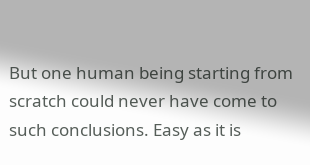But one human being starting from scratch could never have come to such conclusions. Easy as it is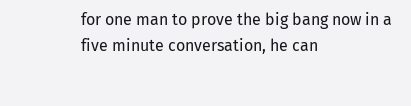for one man to prove the big bang now in a five minute conversation, he can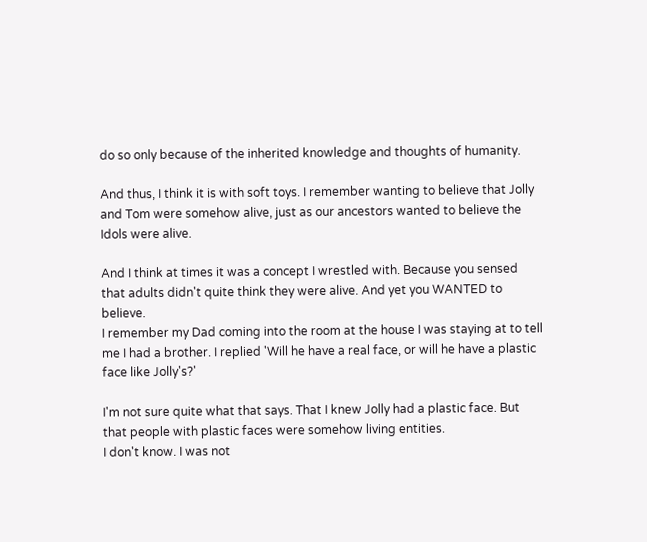do so only because of the inherited knowledge and thoughts of humanity.

And thus, I think it is with soft toys. I remember wanting to believe that Jolly and Tom were somehow alive, just as our ancestors wanted to believe the Idols were alive.

And I think at times it was a concept I wrestled with. Because you sensed that adults didn't quite think they were alive. And yet you WANTED to believe.
I remember my Dad coming into the room at the house I was staying at to tell me I had a brother. I replied 'Will he have a real face, or will he have a plastic face like Jolly's?'

I'm not sure quite what that says. That I knew Jolly had a plastic face. But that people with plastic faces were somehow living entities.
I don't know. I was not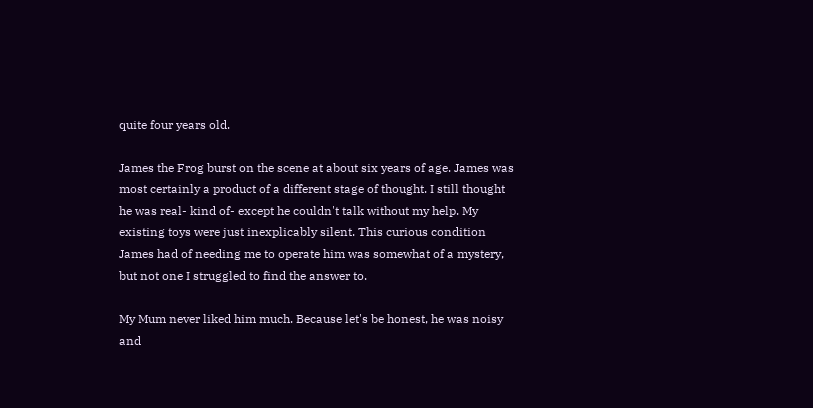quite four years old.

James the Frog burst on the scene at about six years of age. James was most certainly a product of a different stage of thought. I still thought he was real- kind of- except he couldn't talk without my help. My existing toys were just inexplicably silent. This curious condition James had of needing me to operate him was somewhat of a mystery, but not one I struggled to find the answer to.

My Mum never liked him much. Because let's be honest, he was noisy and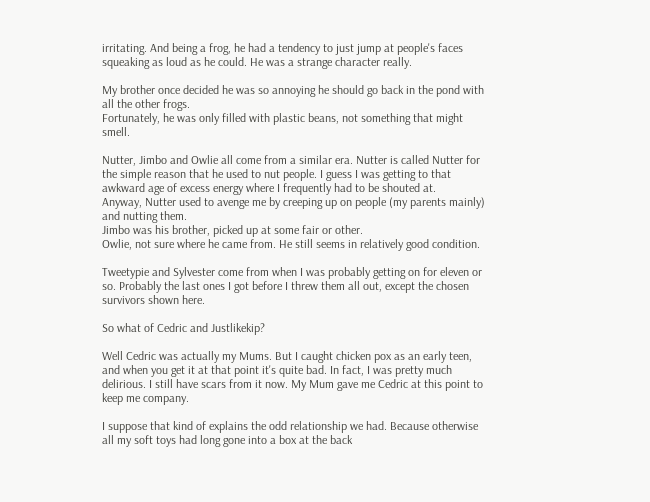irritating. And being a frog, he had a tendency to just jump at people's faces squeaking as loud as he could. He was a strange character really.

My brother once decided he was so annoying he should go back in the pond with all the other frogs.
Fortunately, he was only filled with plastic beans, not something that might smell.

Nutter, Jimbo and Owlie all come from a similar era. Nutter is called Nutter for the simple reason that he used to nut people. I guess I was getting to that awkward age of excess energy where I frequently had to be shouted at.
Anyway, Nutter used to avenge me by creeping up on people (my parents mainly) and nutting them.
Jimbo was his brother, picked up at some fair or other.
Owlie, not sure where he came from. He still seems in relatively good condition.

Tweetypie and Sylvester come from when I was probably getting on for eleven or so. Probably the last ones I got before I threw them all out, except the chosen survivors shown here.

So what of Cedric and Justlikekip?

Well Cedric was actually my Mums. But I caught chicken pox as an early teen, and when you get it at that point it's quite bad. In fact, I was pretty much delirious. I still have scars from it now. My Mum gave me Cedric at this point to keep me company.

I suppose that kind of explains the odd relationship we had. Because otherwise all my soft toys had long gone into a box at the back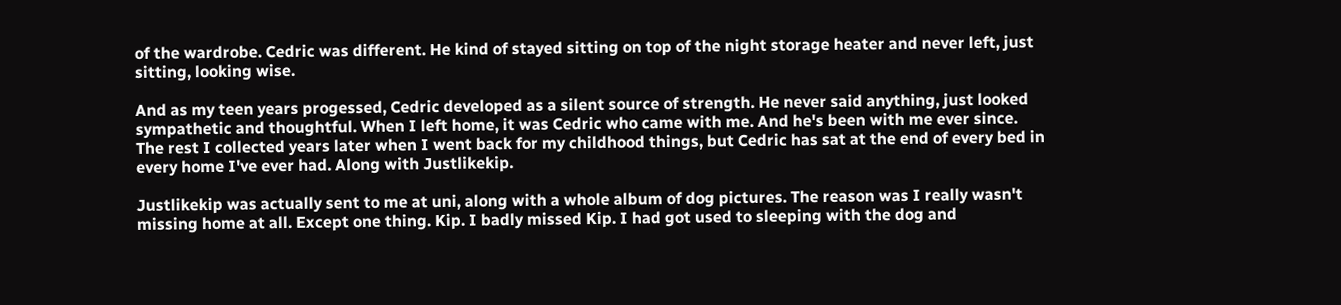of the wardrobe. Cedric was different. He kind of stayed sitting on top of the night storage heater and never left, just sitting, looking wise.

And as my teen years progessed, Cedric developed as a silent source of strength. He never said anything, just looked sympathetic and thoughtful. When I left home, it was Cedric who came with me. And he's been with me ever since. The rest I collected years later when I went back for my childhood things, but Cedric has sat at the end of every bed in every home I've ever had. Along with Justlikekip.

Justlikekip was actually sent to me at uni, along with a whole album of dog pictures. The reason was I really wasn't missing home at all. Except one thing. Kip. I badly missed Kip. I had got used to sleeping with the dog and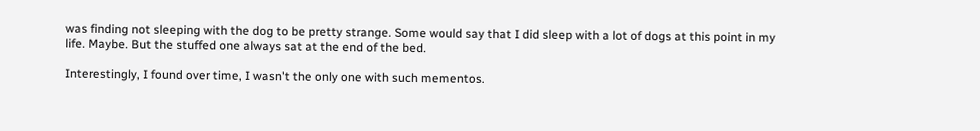was finding not sleeping with the dog to be pretty strange. Some would say that I did sleep with a lot of dogs at this point in my life. Maybe. But the stuffed one always sat at the end of the bed.

Interestingly, I found over time, I wasn't the only one with such mementos.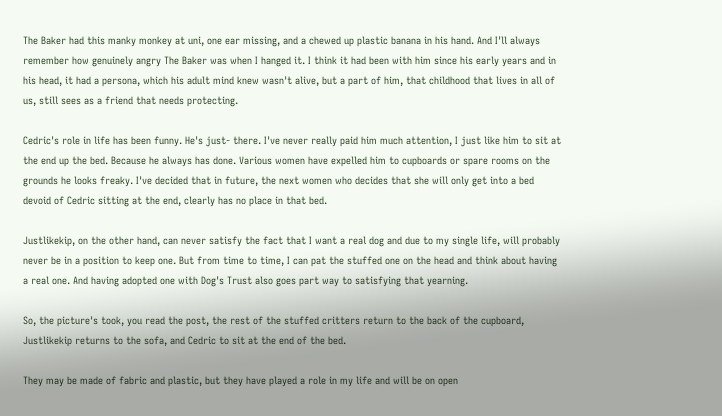The Baker had this manky monkey at uni, one ear missing, and a chewed up plastic banana in his hand. And I'll always remember how genuinely angry The Baker was when I hanged it. I think it had been with him since his early years and in his head, it had a persona, which his adult mind knew wasn't alive, but a part of him, that childhood that lives in all of us, still sees as a friend that needs protecting.

Cedric's role in life has been funny. He's just- there. I've never really paid him much attention, I just like him to sit at the end up the bed. Because he always has done. Various women have expelled him to cupboards or spare rooms on the grounds he looks freaky. I've decided that in future, the next women who decides that she will only get into a bed devoid of Cedric sitting at the end, clearly has no place in that bed.

Justlikekip, on the other hand, can never satisfy the fact that I want a real dog and due to my single life, will probably never be in a position to keep one. But from time to time, I can pat the stuffed one on the head and think about having a real one. And having adopted one with Dog's Trust also goes part way to satisfying that yearning.

So, the picture's took, you read the post, the rest of the stuffed critters return to the back of the cupboard, Justlikekip returns to the sofa, and Cedric to sit at the end of the bed.

They may be made of fabric and plastic, but they have played a role in my life and will be on open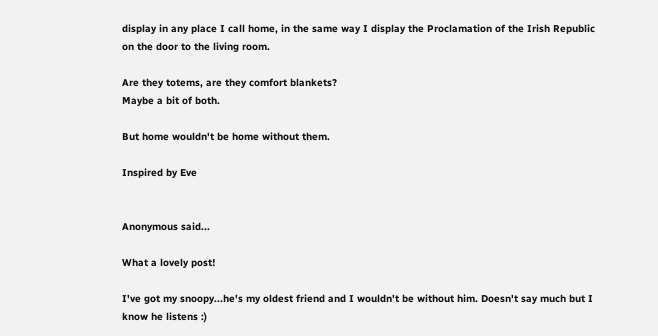display in any place I call home, in the same way I display the Proclamation of the Irish Republic on the door to the living room.

Are they totems, are they comfort blankets?
Maybe a bit of both.

But home wouldn't be home without them.

Inspired by Eve


Anonymous said...

What a lovely post!

I've got my snoopy...he's my oldest friend and I wouldn't be without him. Doesn't say much but I know he listens :)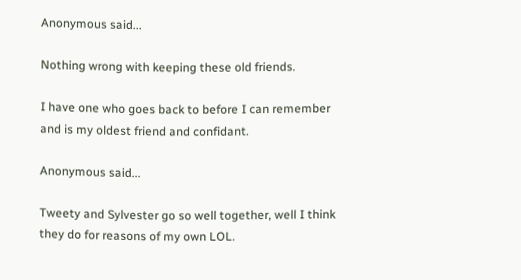Anonymous said...

Nothing wrong with keeping these old friends.

I have one who goes back to before I can remember and is my oldest friend and confidant.

Anonymous said...

Tweety and Sylvester go so well together, well I think they do for reasons of my own LOL.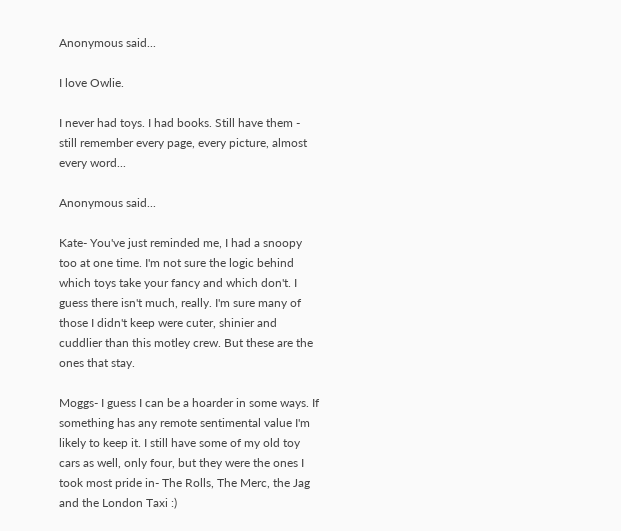Anonymous said...

I love Owlie.

I never had toys. I had books. Still have them - still remember every page, every picture, almost every word...

Anonymous said...

Kate- You've just reminded me, I had a snoopy too at one time. I'm not sure the logic behind which toys take your fancy and which don't. I guess there isn't much, really. I'm sure many of those I didn't keep were cuter, shinier and cuddlier than this motley crew. But these are the ones that stay.

Moggs- I guess I can be a hoarder in some ways. If something has any remote sentimental value I'm likely to keep it. I still have some of my old toy cars as well, only four, but they were the ones I took most pride in- The Rolls, The Merc, the Jag and the London Taxi :)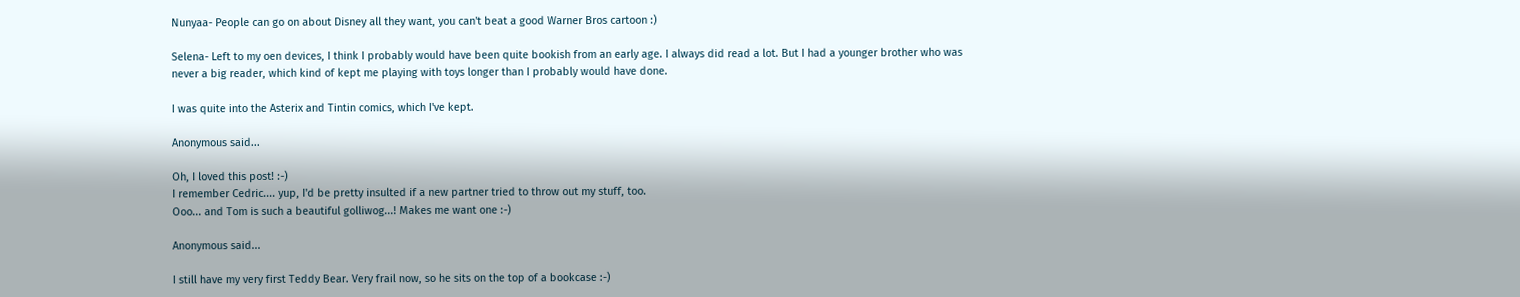Nunyaa- People can go on about Disney all they want, you can't beat a good Warner Bros cartoon :)

Selena- Left to my oen devices, I think I probably would have been quite bookish from an early age. I always did read a lot. But I had a younger brother who was never a big reader, which kind of kept me playing with toys longer than I probably would have done.

I was quite into the Asterix and Tintin comics, which I've kept.

Anonymous said...

Oh, I loved this post! :-)
I remember Cedric.... yup, I'd be pretty insulted if a new partner tried to throw out my stuff, too.
Ooo... and Tom is such a beautiful golliwog...! Makes me want one :-)

Anonymous said...

I still have my very first Teddy Bear. Very frail now, so he sits on the top of a bookcase :-)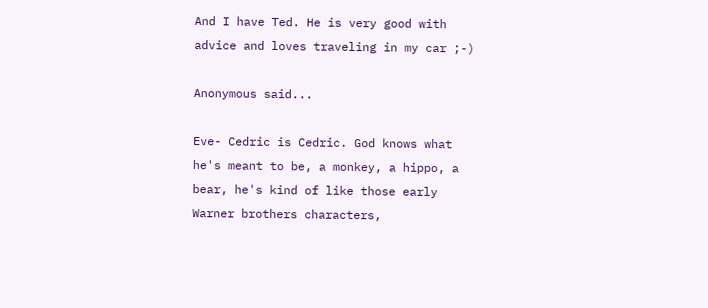And I have Ted. He is very good with advice and loves traveling in my car ;-)

Anonymous said...

Eve- Cedric is Cedric. God knows what he's meant to be, a monkey, a hippo, a bear, he's kind of like those early Warner brothers characters,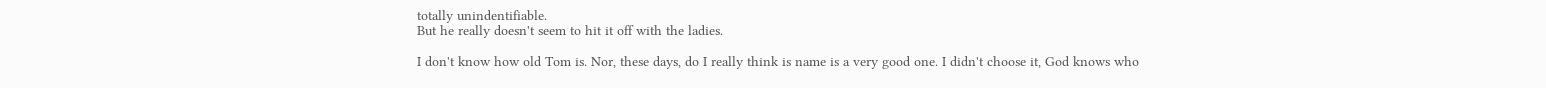totally unindentifiable.
But he really doesn't seem to hit it off with the ladies.

I don't know how old Tom is. Nor, these days, do I really think is name is a very good one. I didn't choose it, God knows who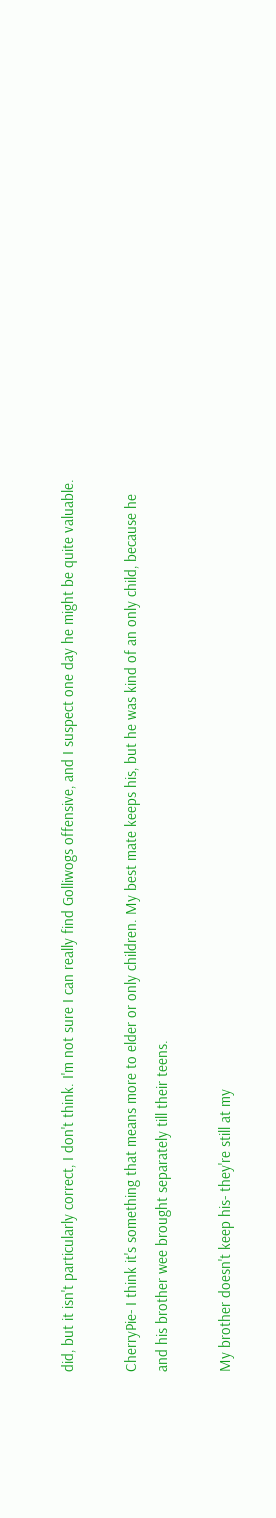did, but it isn't particularly correct, I don't think. I'm not sure I can really find Golliwogs offensive, and I suspect one day he might be quite valuable.

CherryPie- I think it's something that means more to elder or only children. My best mate keeps his, but he was kind of an only child, because he and his brother wee brought separately till their teens.

My brother doesn't keep his- they're still at my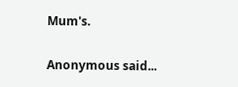Mum's.

Anonymous said...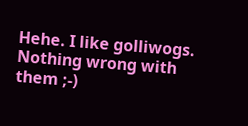Hehe. I like golliwogs. Nothing wrong with them ;-)